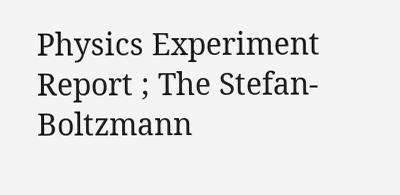Physics Experiment Report ; The Stefan-Boltzmann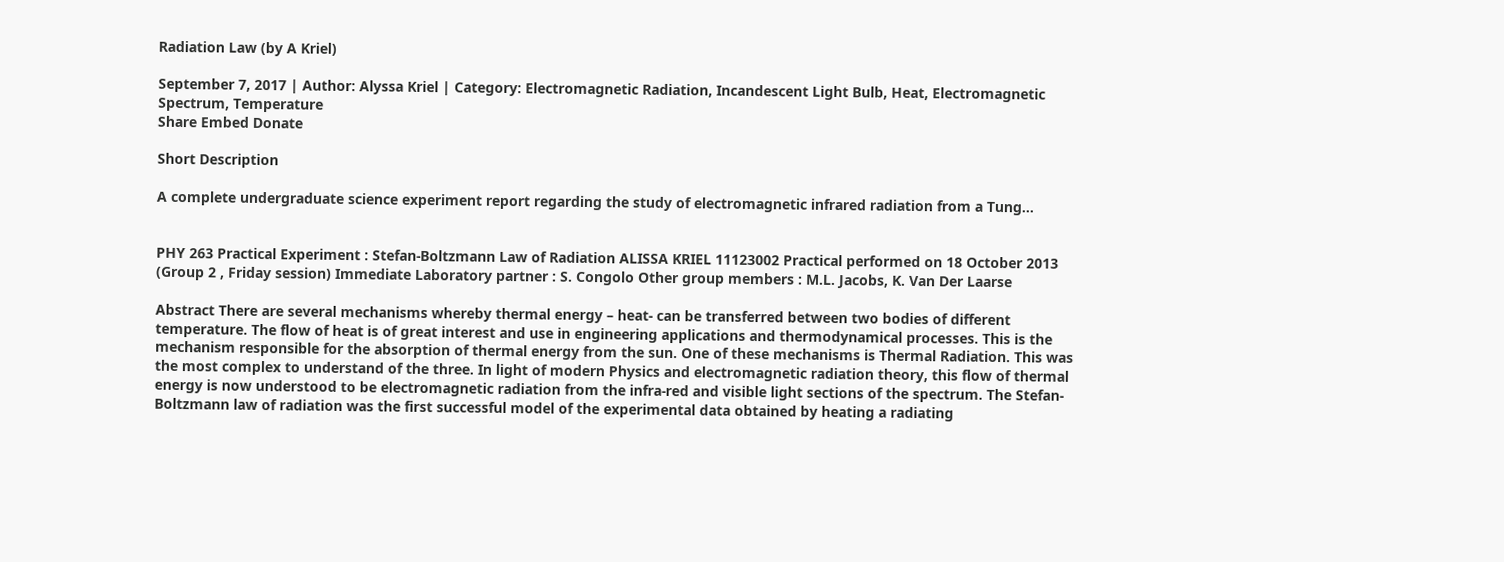Radiation Law (by A Kriel)

September 7, 2017 | Author: Alyssa Kriel | Category: Electromagnetic Radiation, Incandescent Light Bulb, Heat, Electromagnetic Spectrum, Temperature
Share Embed Donate

Short Description

A complete undergraduate science experiment report regarding the study of electromagnetic infrared radiation from a Tung...


PHY 263 Practical Experiment : Stefan-Boltzmann Law of Radiation ALISSA KRIEL 11123002 Practical performed on 18 October 2013 (Group 2 , Friday session) Immediate Laboratory partner : S. Congolo Other group members : M.L. Jacobs, K. Van Der Laarse

Abstract There are several mechanisms whereby thermal energy – heat- can be transferred between two bodies of different temperature. The flow of heat is of great interest and use in engineering applications and thermodynamical processes. This is the mechanism responsible for the absorption of thermal energy from the sun. One of these mechanisms is Thermal Radiation. This was the most complex to understand of the three. In light of modern Physics and electromagnetic radiation theory, this flow of thermal energy is now understood to be electromagnetic radiation from the infra-red and visible light sections of the spectrum. The Stefan-Boltzmann law of radiation was the first successful model of the experimental data obtained by heating a radiating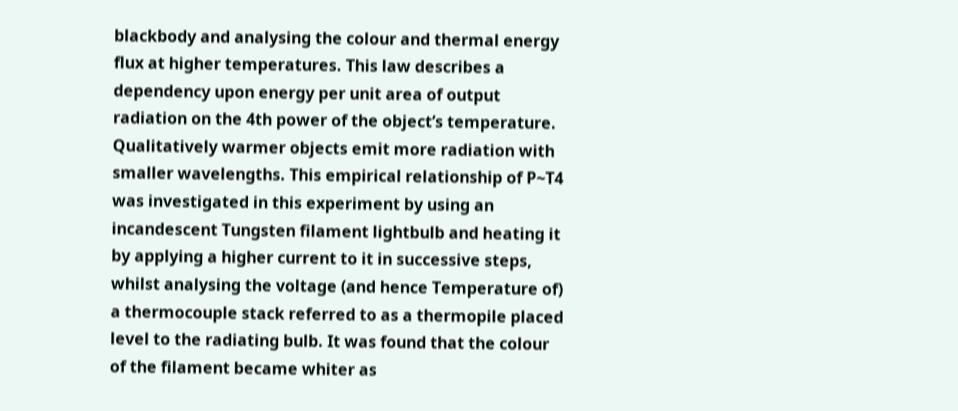blackbody and analysing the colour and thermal energy flux at higher temperatures. This law describes a dependency upon energy per unit area of output radiation on the 4th power of the object’s temperature. Qualitatively warmer objects emit more radiation with smaller wavelengths. This empirical relationship of P~T4 was investigated in this experiment by using an incandescent Tungsten filament lightbulb and heating it by applying a higher current to it in successive steps, whilst analysing the voltage (and hence Temperature of) a thermocouple stack referred to as a thermopile placed level to the radiating bulb. It was found that the colour of the filament became whiter as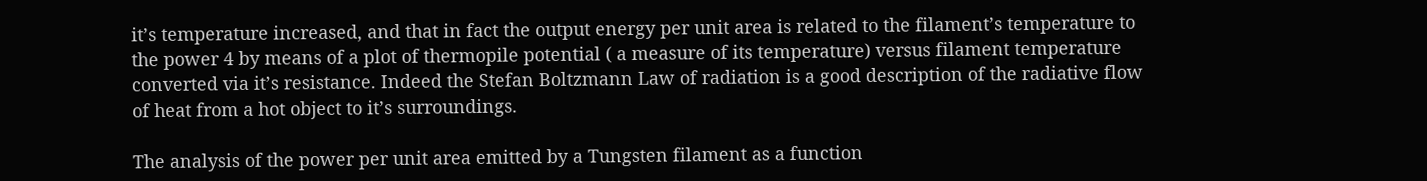it’s temperature increased, and that in fact the output energy per unit area is related to the filament’s temperature to the power 4 by means of a plot of thermopile potential ( a measure of its temperature) versus filament temperature converted via it’s resistance. Indeed the Stefan Boltzmann Law of radiation is a good description of the radiative flow of heat from a hot object to it’s surroundings.

The analysis of the power per unit area emitted by a Tungsten filament as a function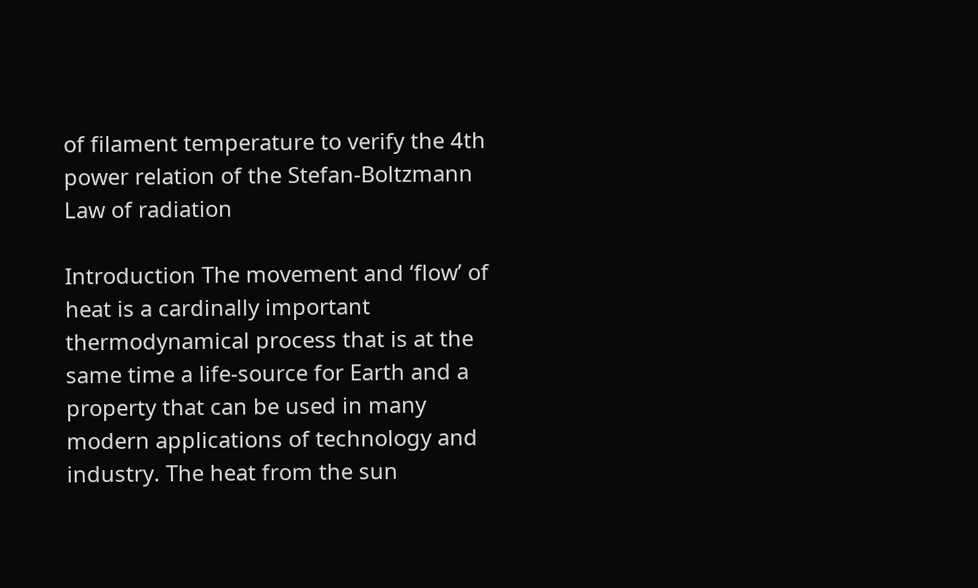of filament temperature to verify the 4th power relation of the Stefan-Boltzmann Law of radiation

Introduction The movement and ‘flow’ of heat is a cardinally important thermodynamical process that is at the same time a life-source for Earth and a property that can be used in many modern applications of technology and industry. The heat from the sun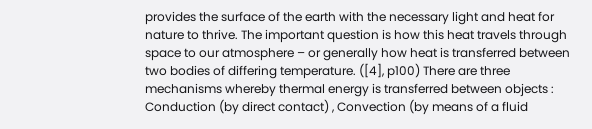provides the surface of the earth with the necessary light and heat for nature to thrive. The important question is how this heat travels through space to our atmosphere – or generally how heat is transferred between two bodies of differing temperature. ([4], p100) There are three mechanisms whereby thermal energy is transferred between objects : Conduction (by direct contact) , Convection (by means of a fluid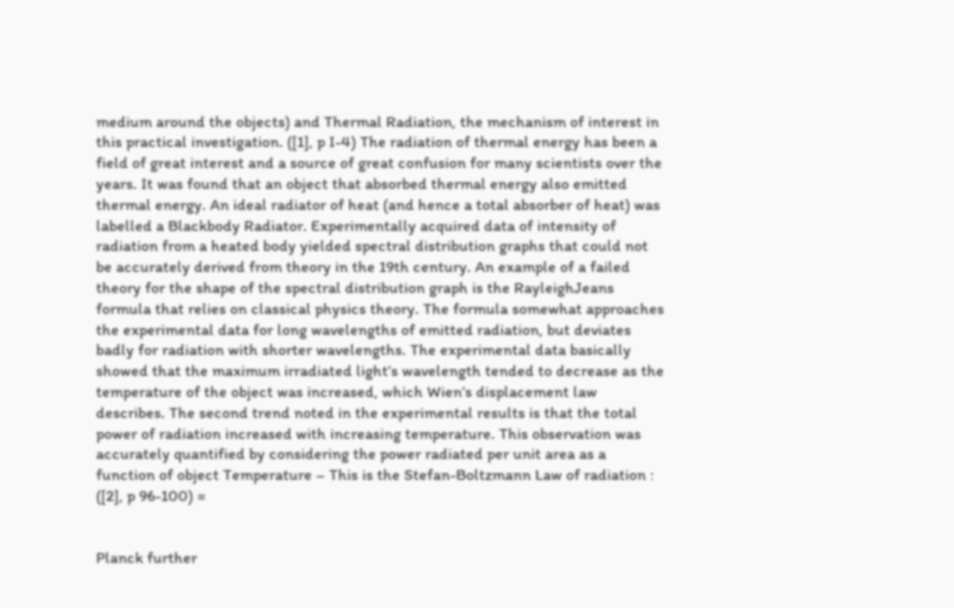medium around the objects) and Thermal Radiation, the mechanism of interest in this practical investigation. ([1], p I-4) The radiation of thermal energy has been a field of great interest and a source of great confusion for many scientists over the years. It was found that an object that absorbed thermal energy also emitted thermal energy. An ideal radiator of heat (and hence a total absorber of heat) was labelled a Blackbody Radiator. Experimentally acquired data of intensity of radiation from a heated body yielded spectral distribution graphs that could not be accurately derived from theory in the 19th century. An example of a failed theory for the shape of the spectral distribution graph is the RayleighJeans formula that relies on classical physics theory. The formula somewhat approaches the experimental data for long wavelengths of emitted radiation, but deviates badly for radiation with shorter wavelengths. The experimental data basically showed that the maximum irradiated light’s wavelength tended to decrease as the temperature of the object was increased, which Wien’s displacement law describes. The second trend noted in the experimental results is that the total power of radiation increased with increasing temperature. This observation was accurately quantified by considering the power radiated per unit area as a function of object Temperature – This is the Stefan-Boltzmann Law of radiation : ([2], p 96-100) =


Planck further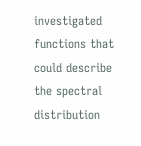investigated functions that could describe the spectral distribution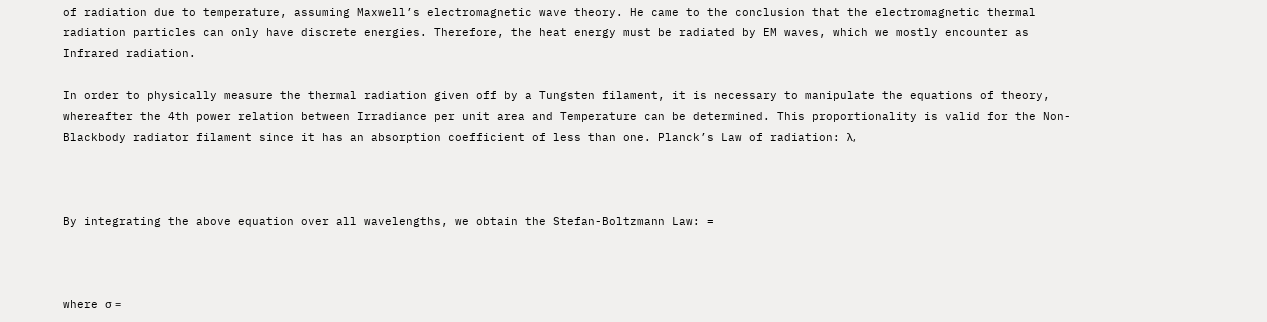of radiation due to temperature, assuming Maxwell’s electromagnetic wave theory. He came to the conclusion that the electromagnetic thermal radiation particles can only have discrete energies. Therefore, the heat energy must be radiated by EM waves, which we mostly encounter as Infrared radiation.

In order to physically measure the thermal radiation given off by a Tungsten filament, it is necessary to manipulate the equations of theory, whereafter the 4th power relation between Irradiance per unit area and Temperature can be determined. This proportionality is valid for the Non-Blackbody radiator filament since it has an absorption coefficient of less than one. Planck’s Law of radiation: λ,



By integrating the above equation over all wavelengths, we obtain the Stefan-Boltzmann Law: =



where σ =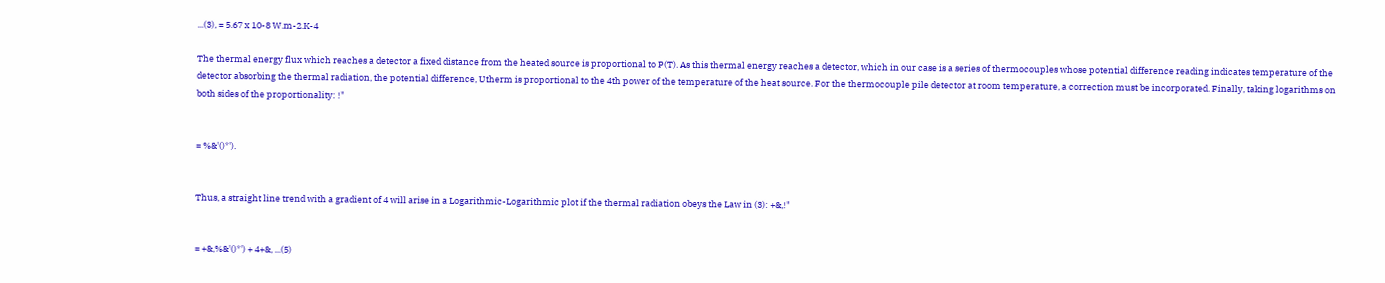...(3), = 5.67 x 10-8 W.m-2.K-4

The thermal energy flux which reaches a detector a fixed distance from the heated source is proportional to P(T). As this thermal energy reaches a detector, which in our case is a series of thermocouples whose potential difference reading indicates temperature of the detector absorbing the thermal radiation, the potential difference, Utherm is proportional to the 4th power of the temperature of the heat source. For the thermocouple pile detector at room temperature, a correction must be incorporated. Finally, taking logarithms on both sides of the proportionality: !"


= %&'()*').


Thus, a straight line trend with a gradient of 4 will arise in a Logarithmic-Logarithmic plot if the thermal radiation obeys the Law in (3): +&,!"


= +&,%&'()*') + 4+&, ...(5)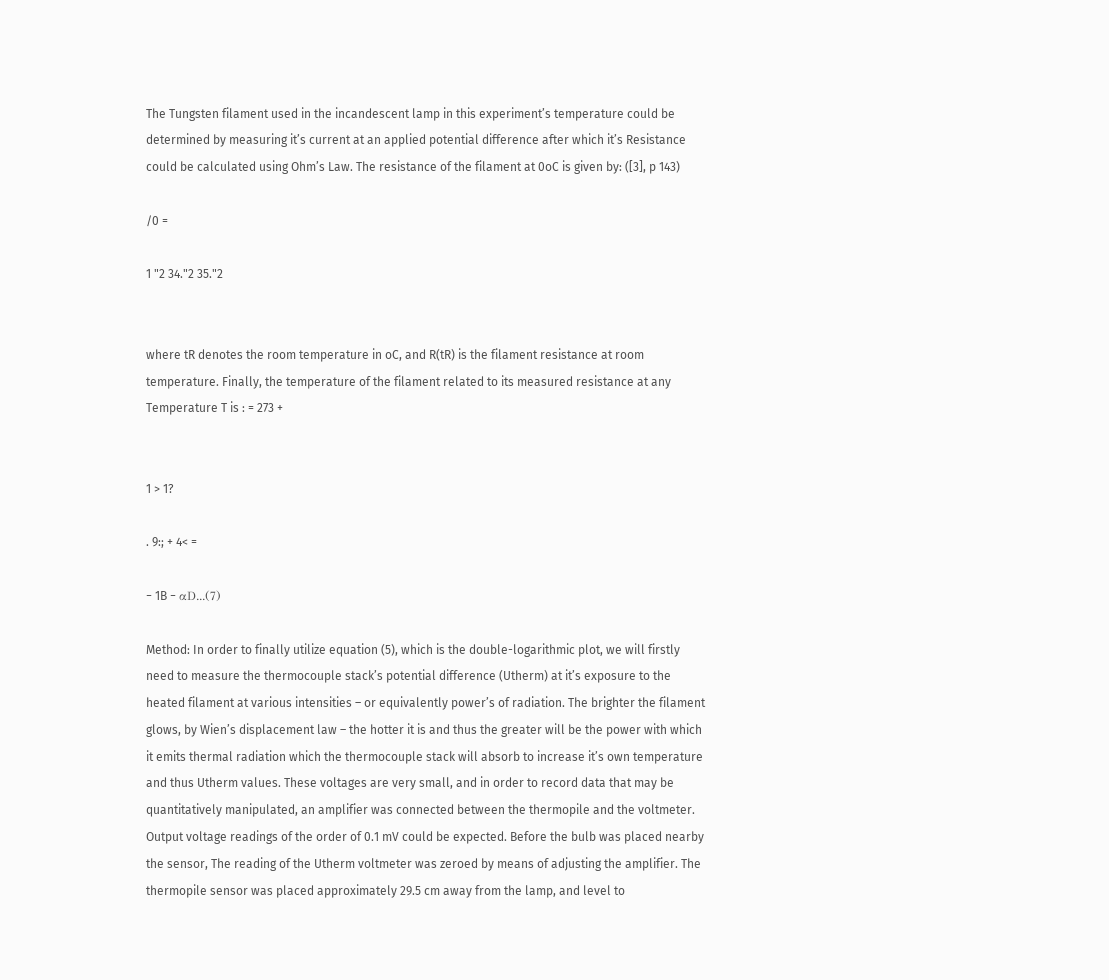The Tungsten filament used in the incandescent lamp in this experiment’s temperature could be determined by measuring it’s current at an applied potential difference after which it’s Resistance could be calculated using Ohm’s Law. The resistance of the filament at 0oC is given by: ([3], p 143)

/0 =

1 "2 34."2 35."2


where tR denotes the room temperature in oC, and R(tR) is the filament resistance at room temperature. Finally, the temperature of the filament related to its measured resistance at any Temperature T is : = 273 +


1 > 1?

. 9:; + 4< =

− 1B − αD...(7)

Method: In order to finally utilize equation (5), which is the double-logarithmic plot, we will firstly need to measure the thermocouple stack’s potential difference (Utherm) at it’s exposure to the heated filament at various intensities – or equivalently power’s of radiation. The brighter the filament glows, by Wien’s displacement law – the hotter it is and thus the greater will be the power with which it emits thermal radiation which the thermocouple stack will absorb to increase it’s own temperature and thus Utherm values. These voltages are very small, and in order to record data that may be quantitatively manipulated, an amplifier was connected between the thermopile and the voltmeter. Output voltage readings of the order of 0.1 mV could be expected. Before the bulb was placed nearby the sensor, The reading of the Utherm voltmeter was zeroed by means of adjusting the amplifier. The thermopile sensor was placed approximately 29.5 cm away from the lamp, and level to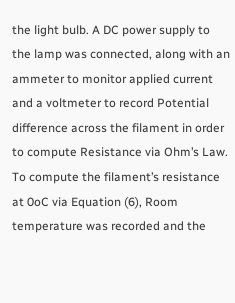the light bulb. A DC power supply to the lamp was connected, along with an ammeter to monitor applied current and a voltmeter to record Potential difference across the filament in order to compute Resistance via Ohm’s Law. To compute the filament’s resistance at 0oC via Equation (6), Room temperature was recorded and the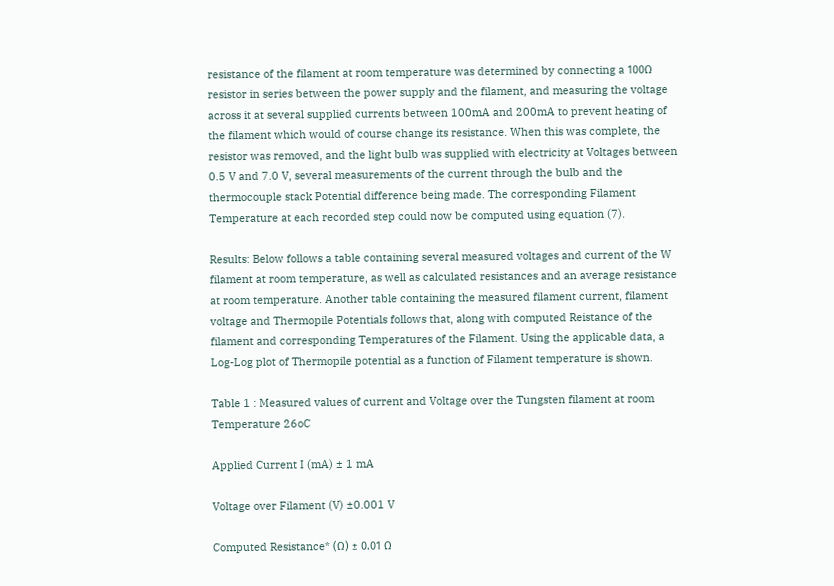resistance of the filament at room temperature was determined by connecting a 100Ω resistor in series between the power supply and the filament, and measuring the voltage across it at several supplied currents between 100mA and 200mA to prevent heating of the filament which would of course change its resistance. When this was complete, the resistor was removed, and the light bulb was supplied with electricity at Voltages between 0.5 V and 7.0 V, several measurements of the current through the bulb and the thermocouple stack Potential difference being made. The corresponding Filament Temperature at each recorded step could now be computed using equation (7).

Results: Below follows a table containing several measured voltages and current of the W filament at room temperature, as well as calculated resistances and an average resistance at room temperature. Another table containing the measured filament current, filament voltage and Thermopile Potentials follows that, along with computed Reistance of the filament and corresponding Temperatures of the Filament. Using the applicable data, a Log-Log plot of Thermopile potential as a function of Filament temperature is shown.

Table 1 : Measured values of current and Voltage over the Tungsten filament at room Temperature 26oC

Applied Current I (mA) ± 1 mA

Voltage over Filament (V) ±0.001 V

Computed Resistance* (Ω) ± 0.01 Ω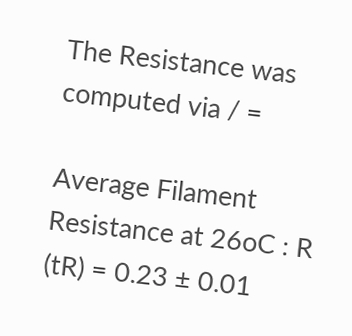The Resistance was computed via / =

Average Filament Resistance at 26oC : R (tR) = 0.23 ± 0.01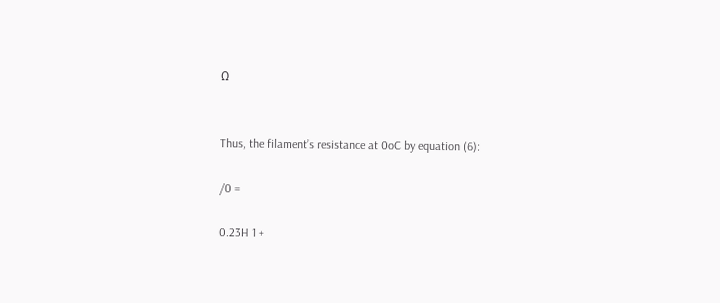Ω


Thus, the filament’s resistance at 0oC by equation (6):

/0 =

0.23H 1 +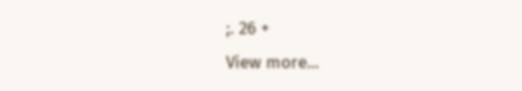;. 26 +
View more...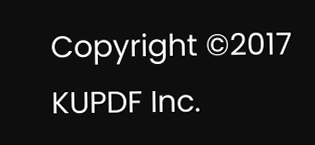Copyright ©2017 KUPDF Inc.